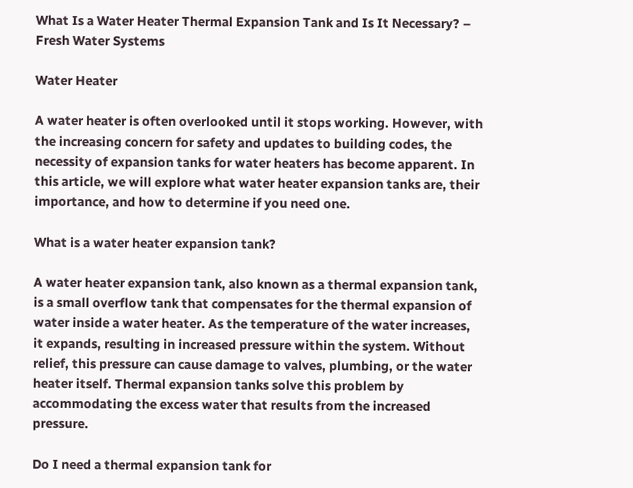What Is a Water Heater Thermal Expansion Tank and Is It Necessary? – Fresh Water Systems

Water Heater

A water heater is often overlooked until it stops working. However, with the increasing concern for safety and updates to building codes, the necessity of expansion tanks for water heaters has become apparent. In this article, we will explore what water heater expansion tanks are, their importance, and how to determine if you need one.

What is a water heater expansion tank?

A water heater expansion tank, also known as a thermal expansion tank, is a small overflow tank that compensates for the thermal expansion of water inside a water heater. As the temperature of the water increases, it expands, resulting in increased pressure within the system. Without relief, this pressure can cause damage to valves, plumbing, or the water heater itself. Thermal expansion tanks solve this problem by accommodating the excess water that results from the increased pressure.

Do I need a thermal expansion tank for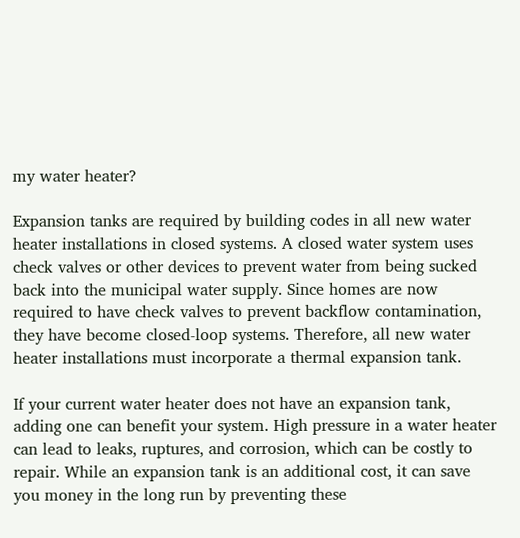my water heater?

Expansion tanks are required by building codes in all new water heater installations in closed systems. A closed water system uses check valves or other devices to prevent water from being sucked back into the municipal water supply. Since homes are now required to have check valves to prevent backflow contamination, they have become closed-loop systems. Therefore, all new water heater installations must incorporate a thermal expansion tank.

If your current water heater does not have an expansion tank, adding one can benefit your system. High pressure in a water heater can lead to leaks, ruptures, and corrosion, which can be costly to repair. While an expansion tank is an additional cost, it can save you money in the long run by preventing these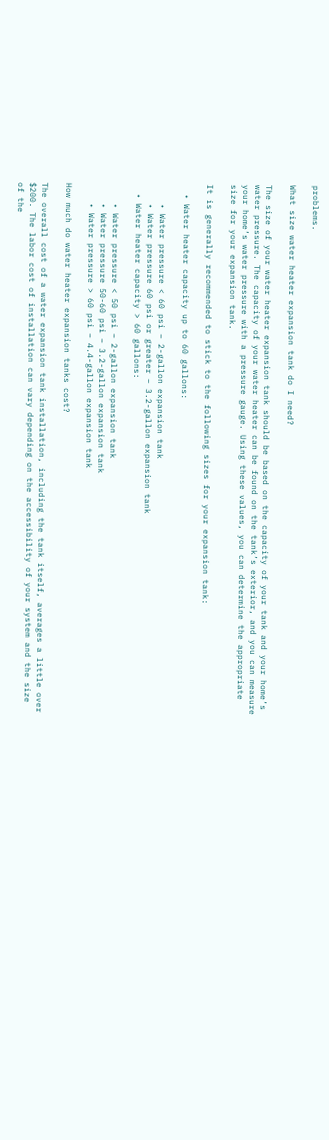problems.

What size water heater expansion tank do I need?

The size of your water heater expansion tank should be based on the capacity of your tank and your home’s water pressure. The capacity of your water heater can be found on the tank’s exterior, and you can measure your home’s water pressure with a pressure gauge. Using these values, you can determine the appropriate size for your expansion tank.

It is generally recommended to stick to the following sizes for your expansion tank:

  • Water heater capacity up to 60 gallons:

    • Water pressure < 60 psi – 2-gallon expansion tank
    • Water pressure 60 psi or greater – 3.2-gallon expansion tank
  • Water heater capacity > 60 gallons:

    • Water pressure < 50 psi – 2-gallon expansion tank
    • Water pressure 50-60 psi – 3.2-gallon expansion tank
    • Water pressure > 60 psi – 4.4-gallon expansion tank

How much do water heater expansion tanks cost?

The overall cost of a water expansion tank installation, including the tank itself, averages a little over $200. The labor cost of installation can vary depending on the accessibility of your system and the size of the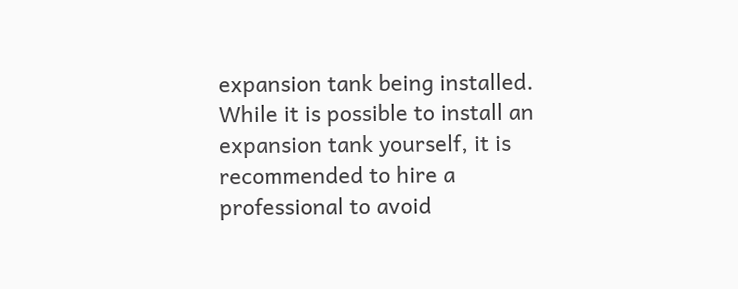expansion tank being installed. While it is possible to install an expansion tank yourself, it is recommended to hire a professional to avoid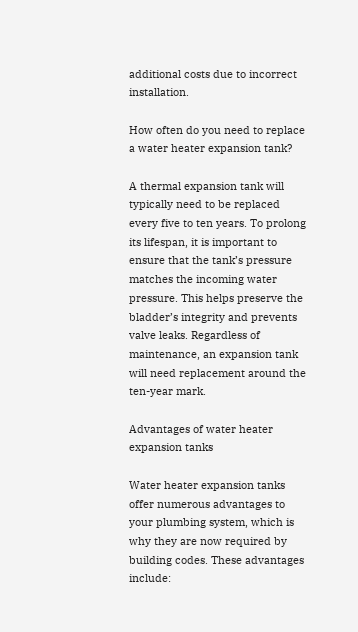additional costs due to incorrect installation.

How often do you need to replace a water heater expansion tank?

A thermal expansion tank will typically need to be replaced every five to ten years. To prolong its lifespan, it is important to ensure that the tank’s pressure matches the incoming water pressure. This helps preserve the bladder’s integrity and prevents valve leaks. Regardless of maintenance, an expansion tank will need replacement around the ten-year mark.

Advantages of water heater expansion tanks

Water heater expansion tanks offer numerous advantages to your plumbing system, which is why they are now required by building codes. These advantages include: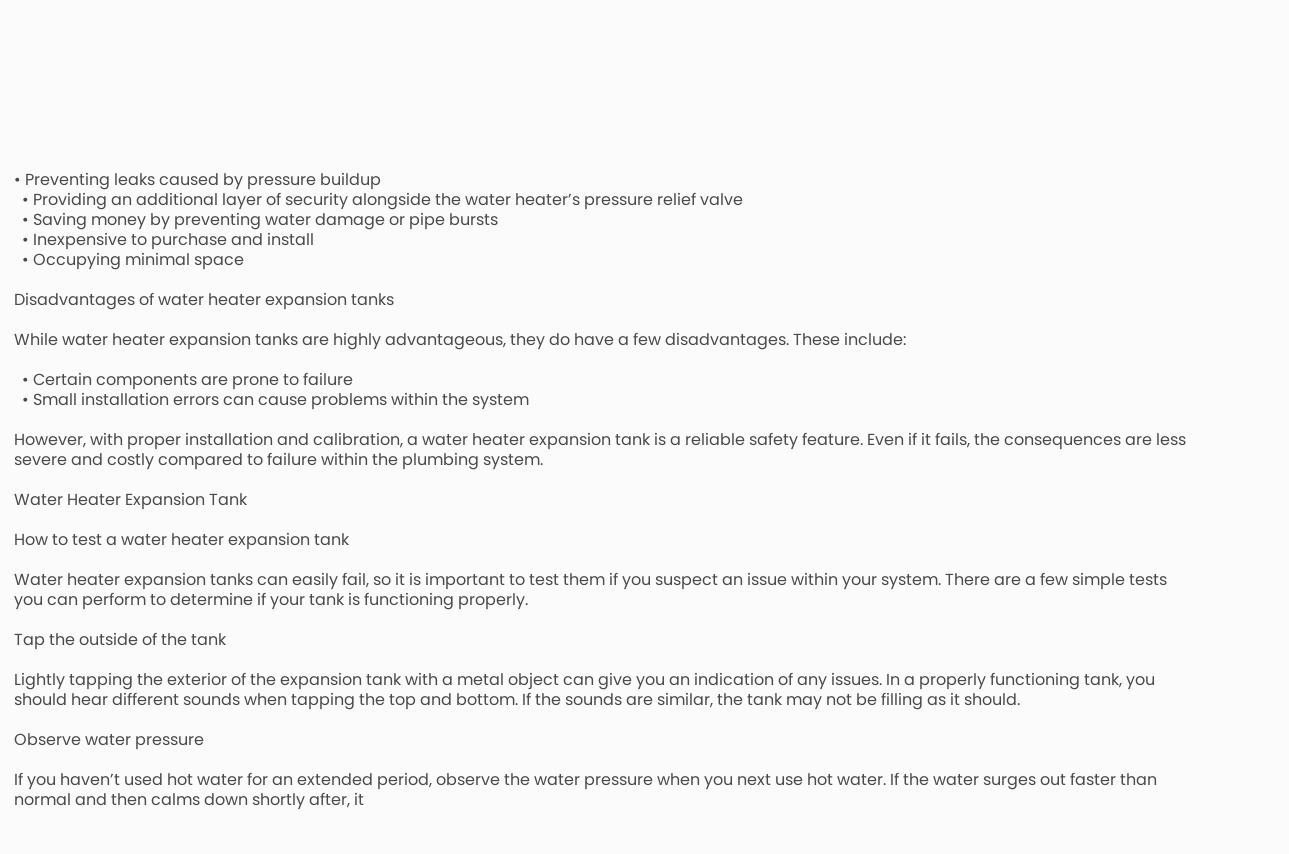• Preventing leaks caused by pressure buildup
  • Providing an additional layer of security alongside the water heater’s pressure relief valve
  • Saving money by preventing water damage or pipe bursts
  • Inexpensive to purchase and install
  • Occupying minimal space

Disadvantages of water heater expansion tanks

While water heater expansion tanks are highly advantageous, they do have a few disadvantages. These include:

  • Certain components are prone to failure
  • Small installation errors can cause problems within the system

However, with proper installation and calibration, a water heater expansion tank is a reliable safety feature. Even if it fails, the consequences are less severe and costly compared to failure within the plumbing system.

Water Heater Expansion Tank

How to test a water heater expansion tank

Water heater expansion tanks can easily fail, so it is important to test them if you suspect an issue within your system. There are a few simple tests you can perform to determine if your tank is functioning properly.

Tap the outside of the tank

Lightly tapping the exterior of the expansion tank with a metal object can give you an indication of any issues. In a properly functioning tank, you should hear different sounds when tapping the top and bottom. If the sounds are similar, the tank may not be filling as it should.

Observe water pressure

If you haven’t used hot water for an extended period, observe the water pressure when you next use hot water. If the water surges out faster than normal and then calms down shortly after, it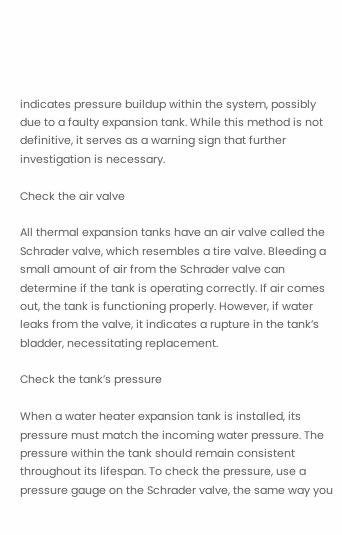indicates pressure buildup within the system, possibly due to a faulty expansion tank. While this method is not definitive, it serves as a warning sign that further investigation is necessary.

Check the air valve

All thermal expansion tanks have an air valve called the Schrader valve, which resembles a tire valve. Bleeding a small amount of air from the Schrader valve can determine if the tank is operating correctly. If air comes out, the tank is functioning properly. However, if water leaks from the valve, it indicates a rupture in the tank’s bladder, necessitating replacement.

Check the tank’s pressure

When a water heater expansion tank is installed, its pressure must match the incoming water pressure. The pressure within the tank should remain consistent throughout its lifespan. To check the pressure, use a pressure gauge on the Schrader valve, the same way you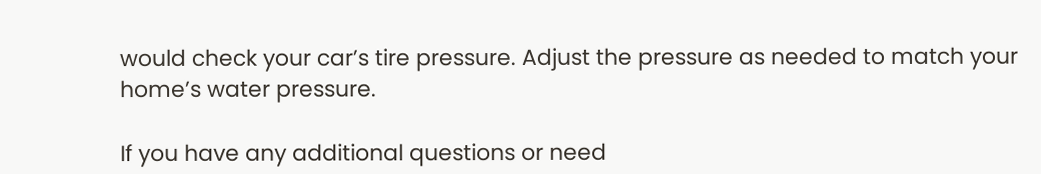would check your car’s tire pressure. Adjust the pressure as needed to match your home’s water pressure.

If you have any additional questions or need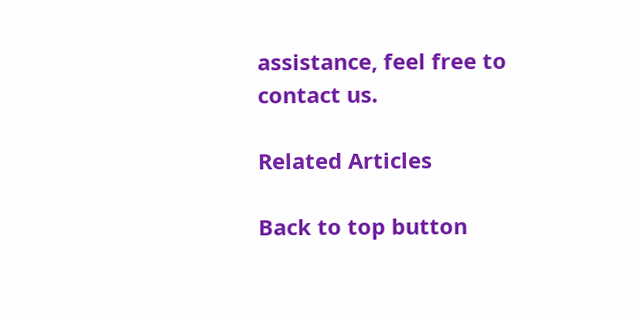assistance, feel free to contact us.

Related Articles

Back to top button